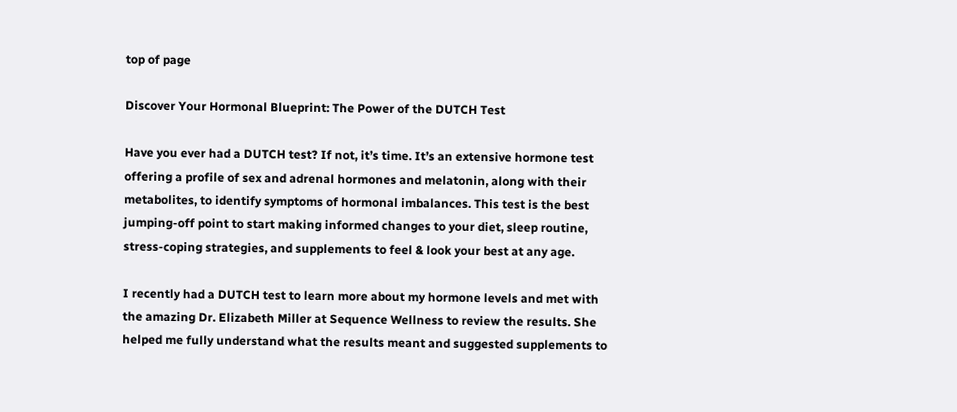top of page

Discover Your Hormonal Blueprint: The Power of the DUTCH Test

Have you ever had a DUTCH test? If not, it’s time. It’s an extensive hormone test offering a profile of sex and adrenal hormones and melatonin, along with their metabolites, to identify symptoms of hormonal imbalances. This test is the best jumping-off point to start making informed changes to your diet, sleep routine, stress-coping strategies, and supplements to feel & look your best at any age.

I recently had a DUTCH test to learn more about my hormone levels and met with the amazing Dr. Elizabeth Miller at Sequence Wellness to review the results. She helped me fully understand what the results meant and suggested supplements to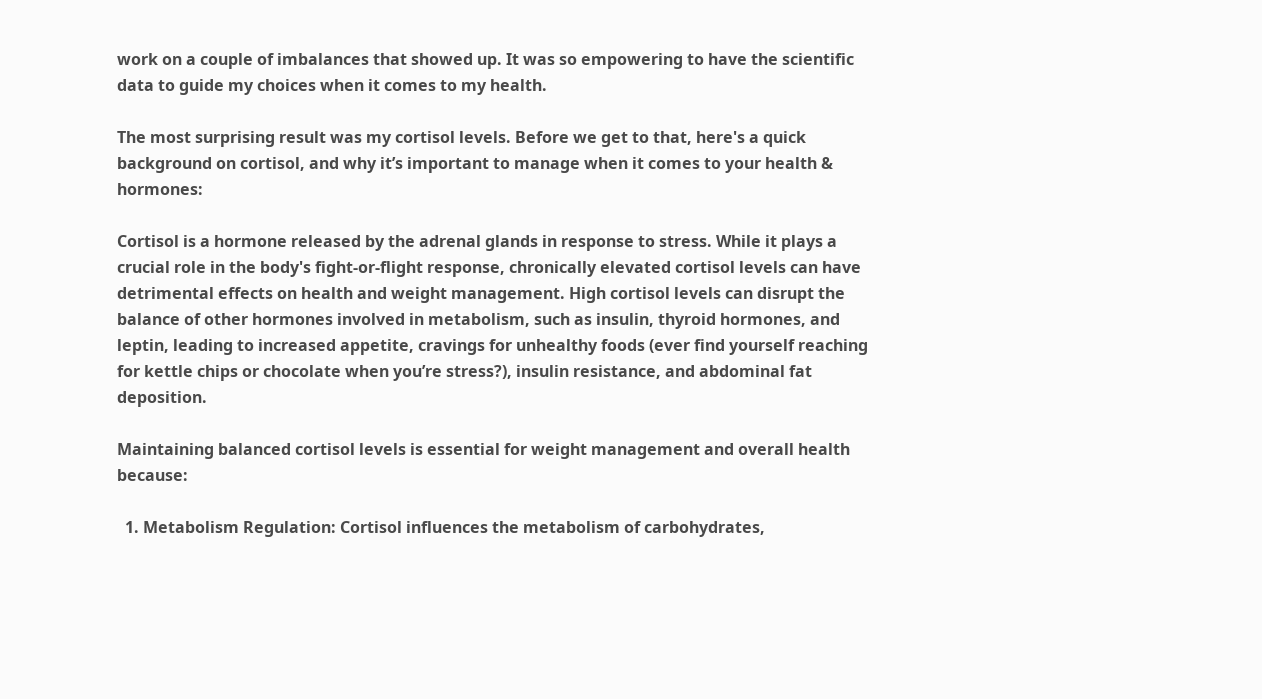work on a couple of imbalances that showed up. It was so empowering to have the scientific data to guide my choices when it comes to my health.

The most surprising result was my cortisol levels. Before we get to that, here's a quick background on cortisol, and why it’s important to manage when it comes to your health & hormones:

Cortisol is a hormone released by the adrenal glands in response to stress. While it plays a crucial role in the body's fight-or-flight response, chronically elevated cortisol levels can have detrimental effects on health and weight management. High cortisol levels can disrupt the balance of other hormones involved in metabolism, such as insulin, thyroid hormones, and leptin, leading to increased appetite, cravings for unhealthy foods (ever find yourself reaching for kettle chips or chocolate when you’re stress?), insulin resistance, and abdominal fat deposition.

Maintaining balanced cortisol levels is essential for weight management and overall health because:

  1. Metabolism Regulation: Cortisol influences the metabolism of carbohydrates,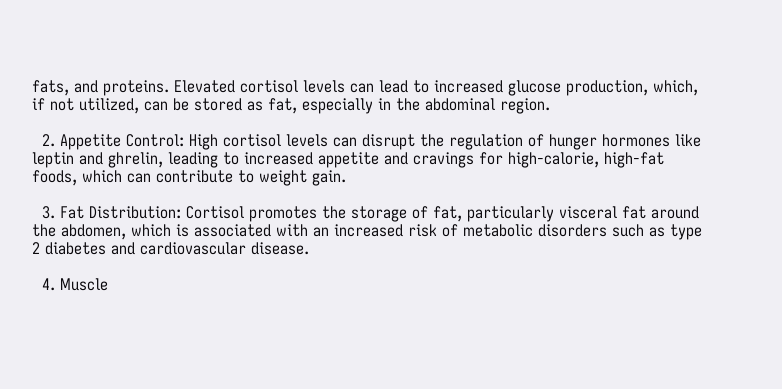fats, and proteins. Elevated cortisol levels can lead to increased glucose production, which, if not utilized, can be stored as fat, especially in the abdominal region.

  2. Appetite Control: High cortisol levels can disrupt the regulation of hunger hormones like leptin and ghrelin, leading to increased appetite and cravings for high-calorie, high-fat foods, which can contribute to weight gain.

  3. Fat Distribution: Cortisol promotes the storage of fat, particularly visceral fat around the abdomen, which is associated with an increased risk of metabolic disorders such as type 2 diabetes and cardiovascular disease.

  4. Muscle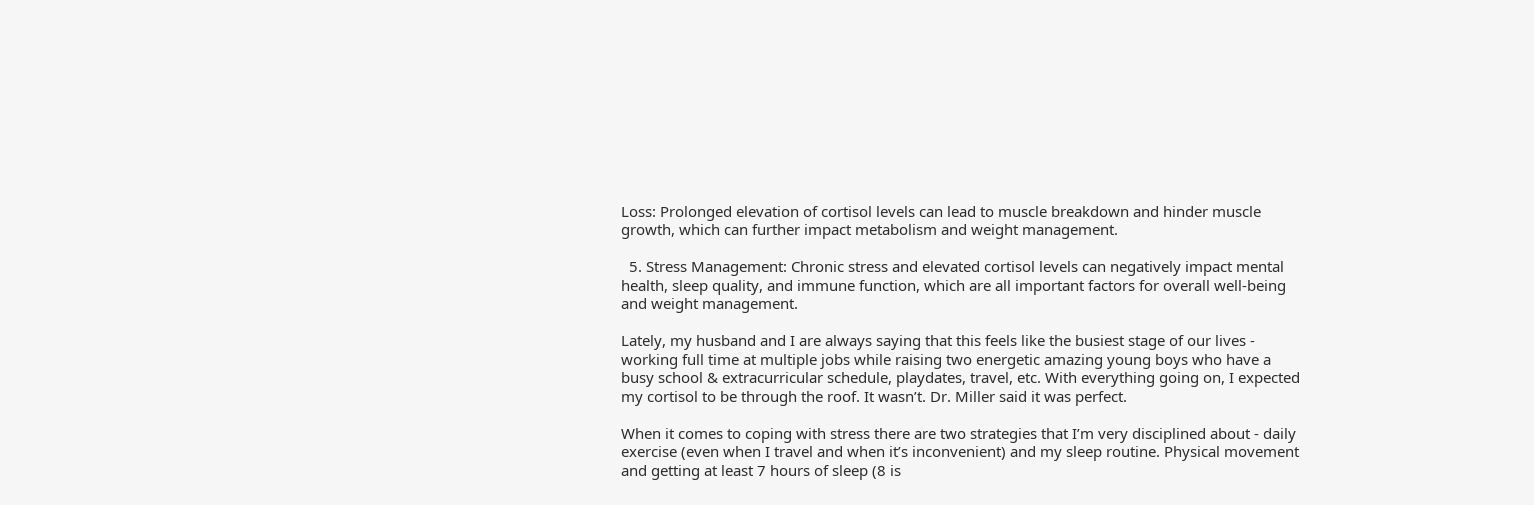Loss: Prolonged elevation of cortisol levels can lead to muscle breakdown and hinder muscle growth, which can further impact metabolism and weight management.

  5. Stress Management: Chronic stress and elevated cortisol levels can negatively impact mental health, sleep quality, and immune function, which are all important factors for overall well-being and weight management.

Lately, my husband and I are always saying that this feels like the busiest stage of our lives - working full time at multiple jobs while raising two energetic amazing young boys who have a busy school & extracurricular schedule, playdates, travel, etc. With everything going on, I expected my cortisol to be through the roof. It wasn’t. Dr. Miller said it was perfect.

When it comes to coping with stress there are two strategies that I’m very disciplined about - daily exercise (even when I travel and when it’s inconvenient) and my sleep routine. Physical movement and getting at least 7 hours of sleep (8 is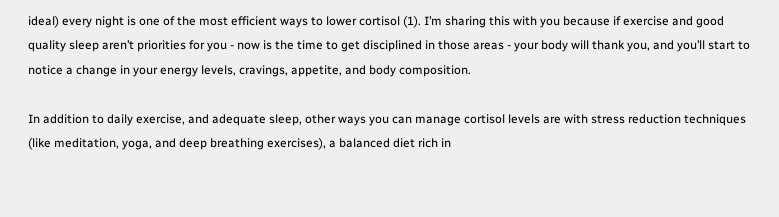ideal) every night is one of the most efficient ways to lower cortisol (1). I’m sharing this with you because if exercise and good quality sleep aren’t priorities for you - now is the time to get disciplined in those areas - your body will thank you, and you’ll start to notice a change in your energy levels, cravings, appetite, and body composition.

In addition to daily exercise, and adequate sleep, other ways you can manage cortisol levels are with stress reduction techniques (like meditation, yoga, and deep breathing exercises), a balanced diet rich in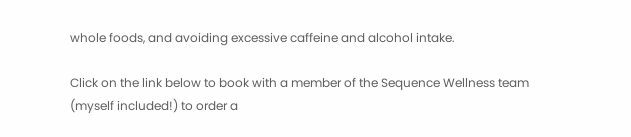whole foods, and avoiding excessive caffeine and alcohol intake.

Click on the link below to book with a member of the Sequence Wellness team (myself included!) to order a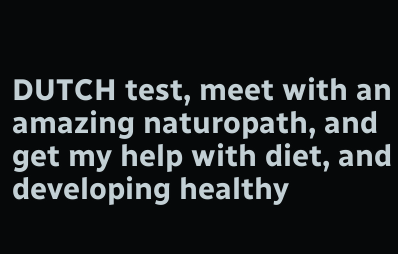DUTCH test, meet with an amazing naturopath, and get my help with diet, and developing healthy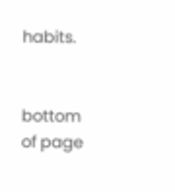habits.


bottom of page